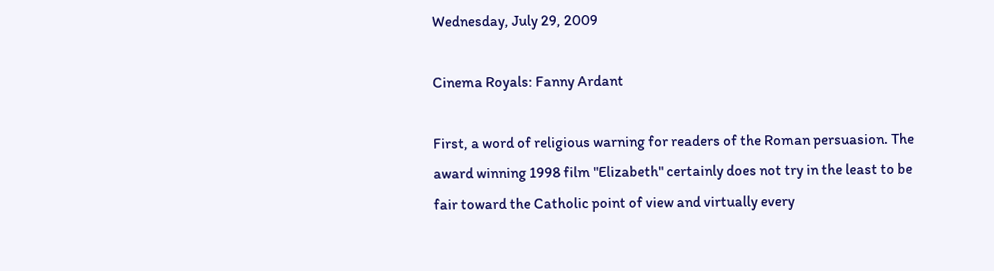Wednesday, July 29, 2009

Cinema Royals: Fanny Ardant

First, a word of religious warning for readers of the Roman persuasion. The award winning 1998 film "Elizabeth" certainly does not try in the least to be fair toward the Catholic point of view and virtually every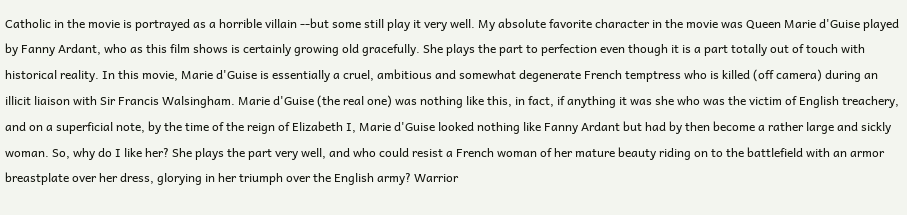Catholic in the movie is portrayed as a horrible villain --but some still play it very well. My absolute favorite character in the movie was Queen Marie d'Guise played by Fanny Ardant, who as this film shows is certainly growing old gracefully. She plays the part to perfection even though it is a part totally out of touch with historical reality. In this movie, Marie d'Guise is essentially a cruel, ambitious and somewhat degenerate French temptress who is killed (off camera) during an illicit liaison with Sir Francis Walsingham. Marie d'Guise (the real one) was nothing like this, in fact, if anything it was she who was the victim of English treachery, and on a superficial note, by the time of the reign of Elizabeth I, Marie d'Guise looked nothing like Fanny Ardant but had by then become a rather large and sickly woman. So, why do I like her? She plays the part very well, and who could resist a French woman of her mature beauty riding on to the battlefield with an armor breastplate over her dress, glorying in her triumph over the English army? Warrior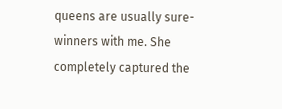queens are usually sure-winners with me. She completely captured the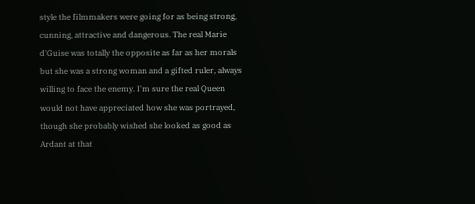style the filmmakers were going for as being strong, cunning, attractive and dangerous. The real Marie d'Guise was totally the opposite as far as her morals but she was a strong woman and a gifted ruler, always willing to face the enemy. I'm sure the real Queen would not have appreciated how she was portrayed, though she probably wished she looked as good as Ardant at that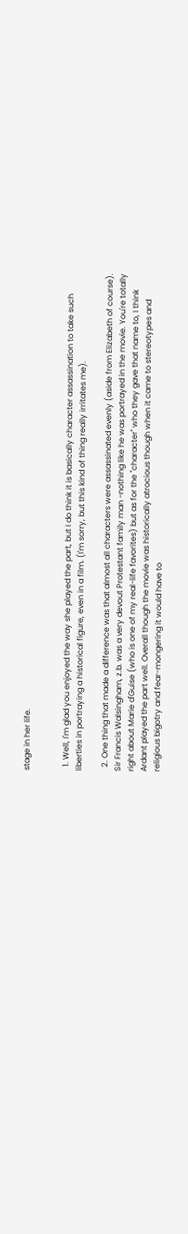stage in her life.


  1. Well, I'm glad you enjoyed the way she played the part, but I do think it is basically character assassination to take such liberties in portraying a historical figure, even in a film. (I'm sorry, but this kind of thing really irritates me).

  2. One thing that made a difference was that almost all characters were assassinated evenly (aside from Elizabeth of course). Sir Francis Walsingham, z.b. was a very devout Protestant family man -nothing like he was portrayed in the movie. You're totally right about Marie d'Guise (who is one of my real-life favorites) but as for the "character" who they gave that name to, I think Ardant played the part well. Overall though the movie was historically atrocious though when it came to stereotypes and religious bigotry and fear-mongering it would have to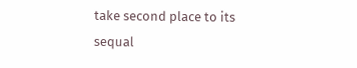take second place to its sequal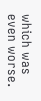which was even worse.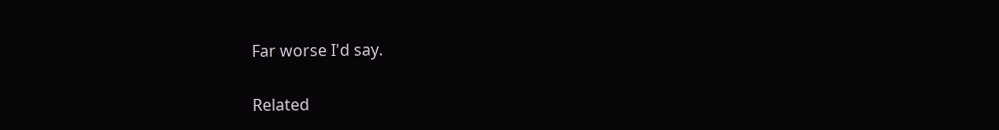Far worse I'd say.


Related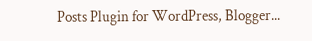Posts Plugin for WordPress, Blogger...